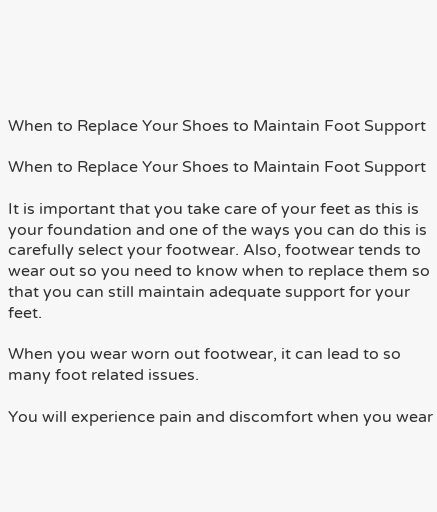When to Replace Your Shoes to Maintain Foot Support

When to Replace Your Shoes to Maintain Foot Support

It is important that you take care of your feet as this is your foundation and one of the ways you can do this is carefully select your footwear. Also, footwear tends to wear out so you need to know when to replace them so that you can still maintain adequate support for your feet.

When you wear worn out footwear, it can lead to so many foot related issues.

You will experience pain and discomfort when you wear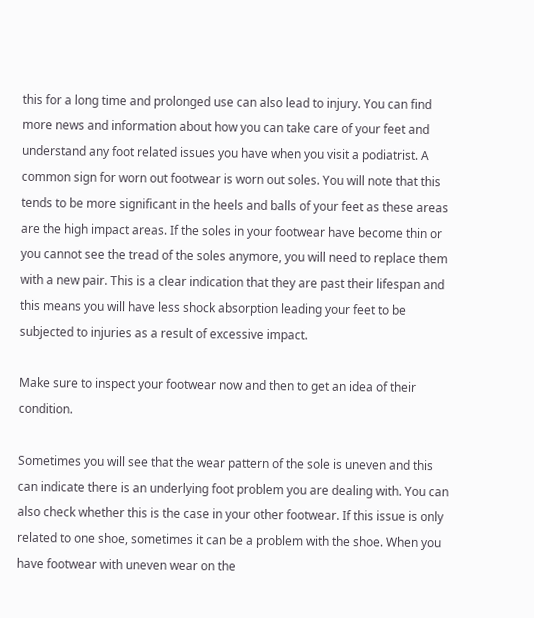this for a long time and prolonged use can also lead to injury. You can find more news and information about how you can take care of your feet and understand any foot related issues you have when you visit a podiatrist. A common sign for worn out footwear is worn out soles. You will note that this tends to be more significant in the heels and balls of your feet as these areas are the high impact areas. If the soles in your footwear have become thin or you cannot see the tread of the soles anymore, you will need to replace them with a new pair. This is a clear indication that they are past their lifespan and this means you will have less shock absorption leading your feet to be subjected to injuries as a result of excessive impact.

Make sure to inspect your footwear now and then to get an idea of their condition.

Sometimes you will see that the wear pattern of the sole is uneven and this can indicate there is an underlying foot problem you are dealing with. You can also check whether this is the case in your other footwear. If this issue is only related to one shoe, sometimes it can be a problem with the shoe. When you have footwear with uneven wear on the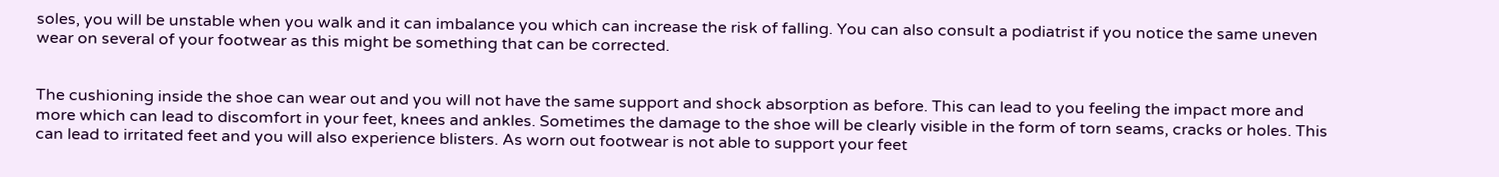soles, you will be unstable when you walk and it can imbalance you which can increase the risk of falling. You can also consult a podiatrist if you notice the same uneven wear on several of your footwear as this might be something that can be corrected.


The cushioning inside the shoe can wear out and you will not have the same support and shock absorption as before. This can lead to you feeling the impact more and more which can lead to discomfort in your feet, knees and ankles. Sometimes the damage to the shoe will be clearly visible in the form of torn seams, cracks or holes. This can lead to irritated feet and you will also experience blisters. As worn out footwear is not able to support your feet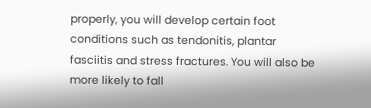properly, you will develop certain foot conditions such as tendonitis, plantar fasciitis and stress fractures. You will also be more likely to fall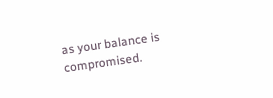as your balance is compromised.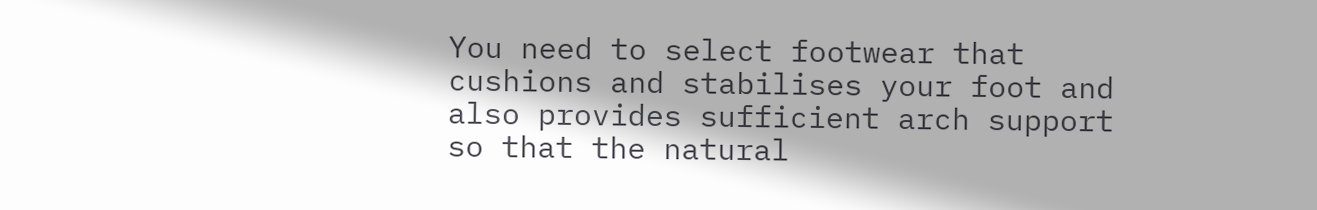You need to select footwear that cushions and stabilises your foot and also provides sufficient arch support so that the natural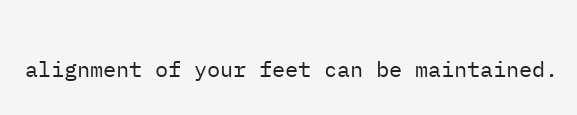alignment of your feet can be maintained.